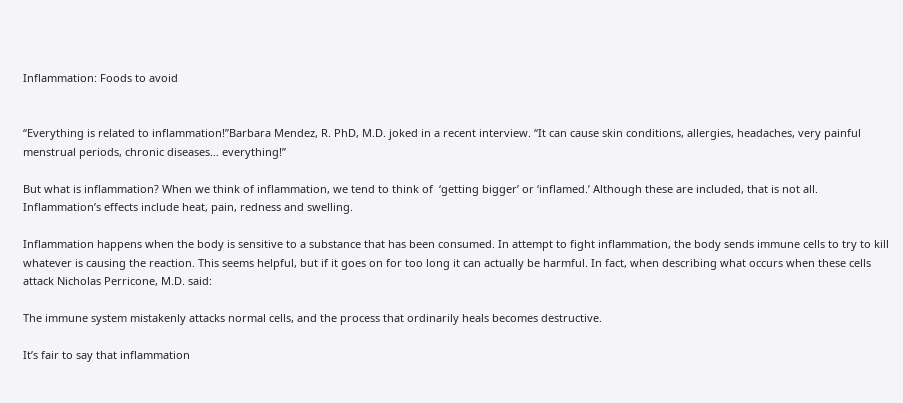Inflammation: Foods to avoid


“Everything is related to inflammation!”Barbara Mendez, R. PhD, M.D. joked in a recent interview. “It can cause skin conditions, allergies, headaches, very painful menstrual periods, chronic diseases… everything!”

But what is inflammation? When we think of inflammation, we tend to think of  ‘getting bigger’ or ‘inflamed.’ Although these are included, that is not all. Inflammation’s effects include heat, pain, redness and swelling.

Inflammation happens when the body is sensitive to a substance that has been consumed. In attempt to fight inflammation, the body sends immune cells to try to kill whatever is causing the reaction. This seems helpful, but if it goes on for too long it can actually be harmful. In fact, when describing what occurs when these cells attack Nicholas Perricone, M.D. said:

The immune system mistakenly attacks normal cells, and the process that ordinarily heals becomes destructive.

It’s fair to say that inflammation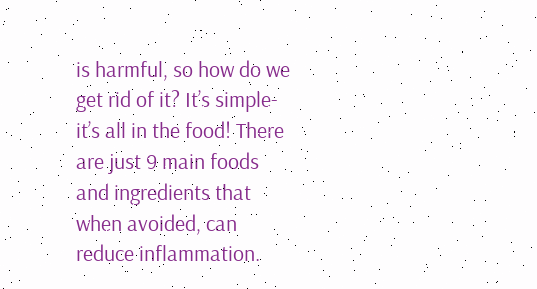is harmful, so how do we get rid of it? It’s simple- it’s all in the food! There are just 9 main foods and ingredients that when avoided, can reduce inflammation.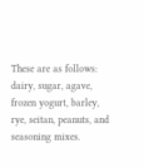These are as follows: dairy, sugar, agave, frozen yogurt, barley, rye, seitan, peanuts, and seasoning mixes.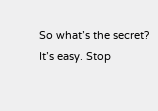So what’s the secret? It’s easy. Stop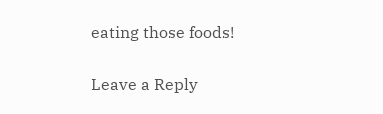eating those foods!


Leave a Reply